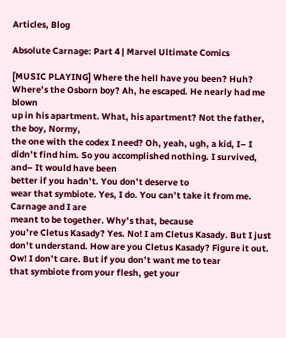Articles, Blog

Absolute Carnage: Part 4 | Marvel Ultimate Comics

[MUSIC PLAYING] Where the hell have you been? Huh? Where’s the Osborn boy? Ah, he escaped. He nearly had me blown
up in his apartment. What, his apartment? Not the father, the boy, Normy,
the one with the codex I need? Oh, yeah, ugh, a kid, I– I didn’t find him. So you accomplished nothing. I survived, and– It would have been
better if you hadn’t. You don’t deserve to
wear that symbiote. Yes, I do. You can’t take it from me. Carnage and I are
meant to be together. Why’s that, because
you’re Cletus Kasady? Yes. No! I am Cletus Kasady. But I just don’t understand. How are you Cletus Kasady? Figure it out. Ow! I don’t care. But if you don’t want me to tear
that symbiote from your flesh, get your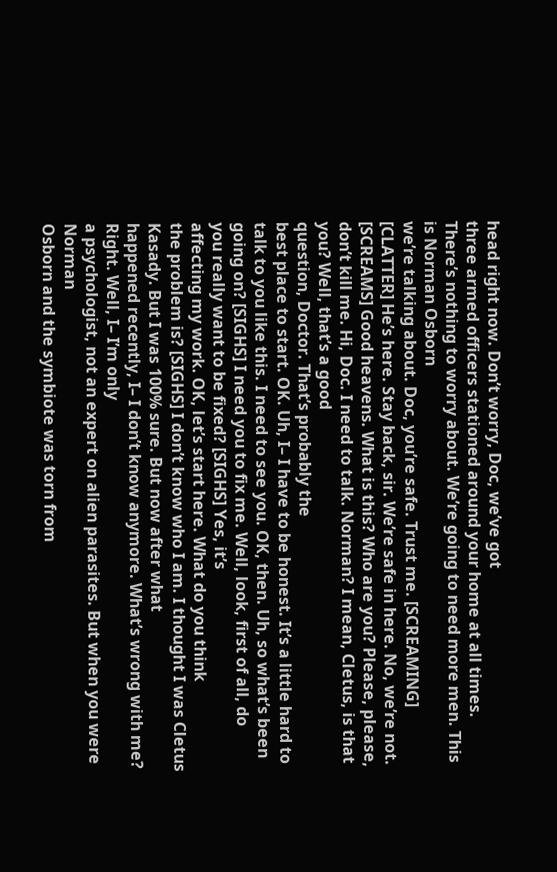head right now. Don’t worry, Doc, we’ve got
three armed officers stationed around your home at all times. There’s nothing to worry about. We’re going to need more men. This is Norman Osborn
we’re talking about. Doc, you’re safe. Trust me. [SCREAMING] [CLATTER] He’s here. Stay back, sir. We’re safe in here. No, we’re not. [SCREAMS] Good heavens. What is this? Who are you? Please, please, don’t kill me. Hi, Doc. I need to talk. Norman? I mean, Cletus, is that you? Well, that’s a good
question, Doctor. That’s probably the
best place to start. OK. Uh, I– I have to be honest. It’s a little hard to
talk to you like this. I need to see you. OK, then. Uh, so what’s been going on? [SIGHS] I need you to fix me. Well, look, first of all, do
you really want to be fixed? [SIGHS] Yes, it’s
affecting my work. OK, let’s start here. What do you think
the problem is? [SIGHS] I don’t know who I am. I thought I was Cletus Kasady. But I was 100% sure. But now after what
happened recently, I– I don’t know anymore. What’s wrong with me? Right. Well, I– I’m only
a psychologist, not an expert on alien parasites. But when you were Norman
Osborn and the symbiote was torn from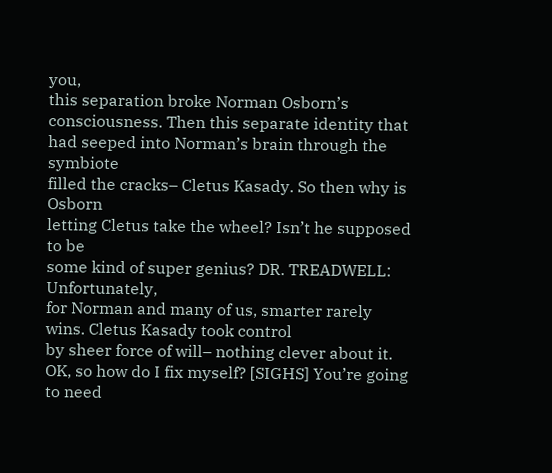you,
this separation broke Norman Osborn’s consciousness. Then this separate identity that
had seeped into Norman’s brain through the symbiote
filled the cracks– Cletus Kasady. So then why is Osborn
letting Cletus take the wheel? Isn’t he supposed to be
some kind of super genius? DR. TREADWELL: Unfortunately,
for Norman and many of us, smarter rarely wins. Cletus Kasady took control
by sheer force of will– nothing clever about it. OK, so how do I fix myself? [SIGHS] You’re going
to need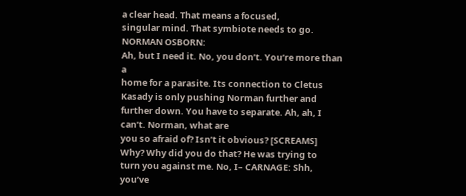a clear head. That means a focused,
singular mind. That symbiote needs to go. NORMAN OSBORN:
Ah, but I need it. No, you don’t. You’re more than a
home for a parasite. Its connection to Cletus
Kasady is only pushing Norman further and further down. You have to separate. Ah, ah, I can’t. Norman, what are
you so afraid of? Isn’t it obvious? [SCREAMS] Why? Why did you do that? He was trying to
turn you against me. No, I– CARNAGE: Shh, you’ve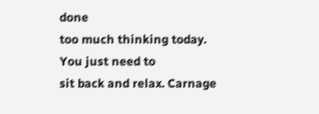done
too much thinking today. You just need to
sit back and relax. Carnage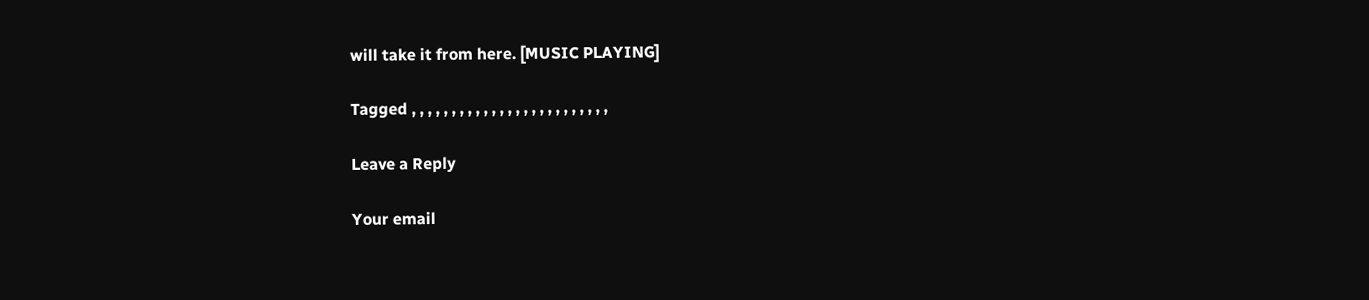will take it from here. [MUSIC PLAYING]

Tagged , , , , , , , , , , , , , , , , , , , , , , , , ,

Leave a Reply

Your email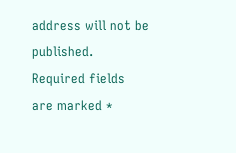address will not be published. Required fields are marked *